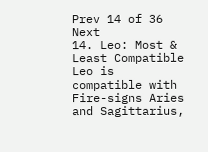Prev 14 of 36 Next
14. Leo: Most & Least Compatible
Leo is compatible with Fire-signs Aries and Sagittarius,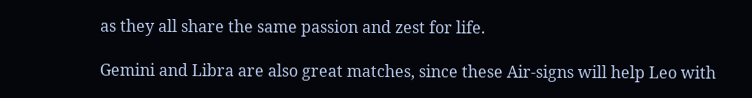as they all share the same passion and zest for life.

Gemini and Libra are also great matches, since these Air-signs will help Leo with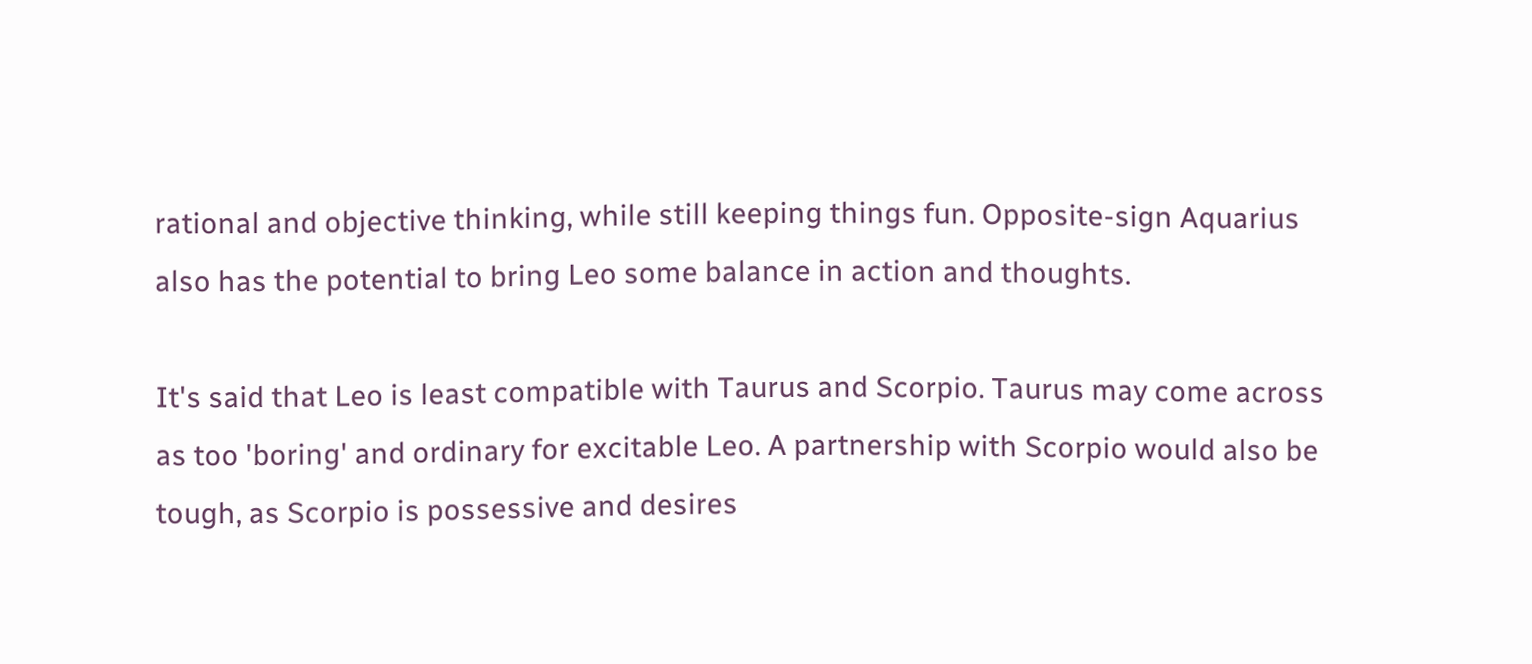rational and objective thinking, while still keeping things fun. Opposite-sign Aquarius also has the potential to bring Leo some balance in action and thoughts.

It's said that Leo is least compatible with Taurus and Scorpio. Taurus may come across as too 'boring' and ordinary for excitable Leo. A partnership with Scorpio would also be tough, as Scorpio is possessive and desires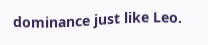dominance just like Leo.